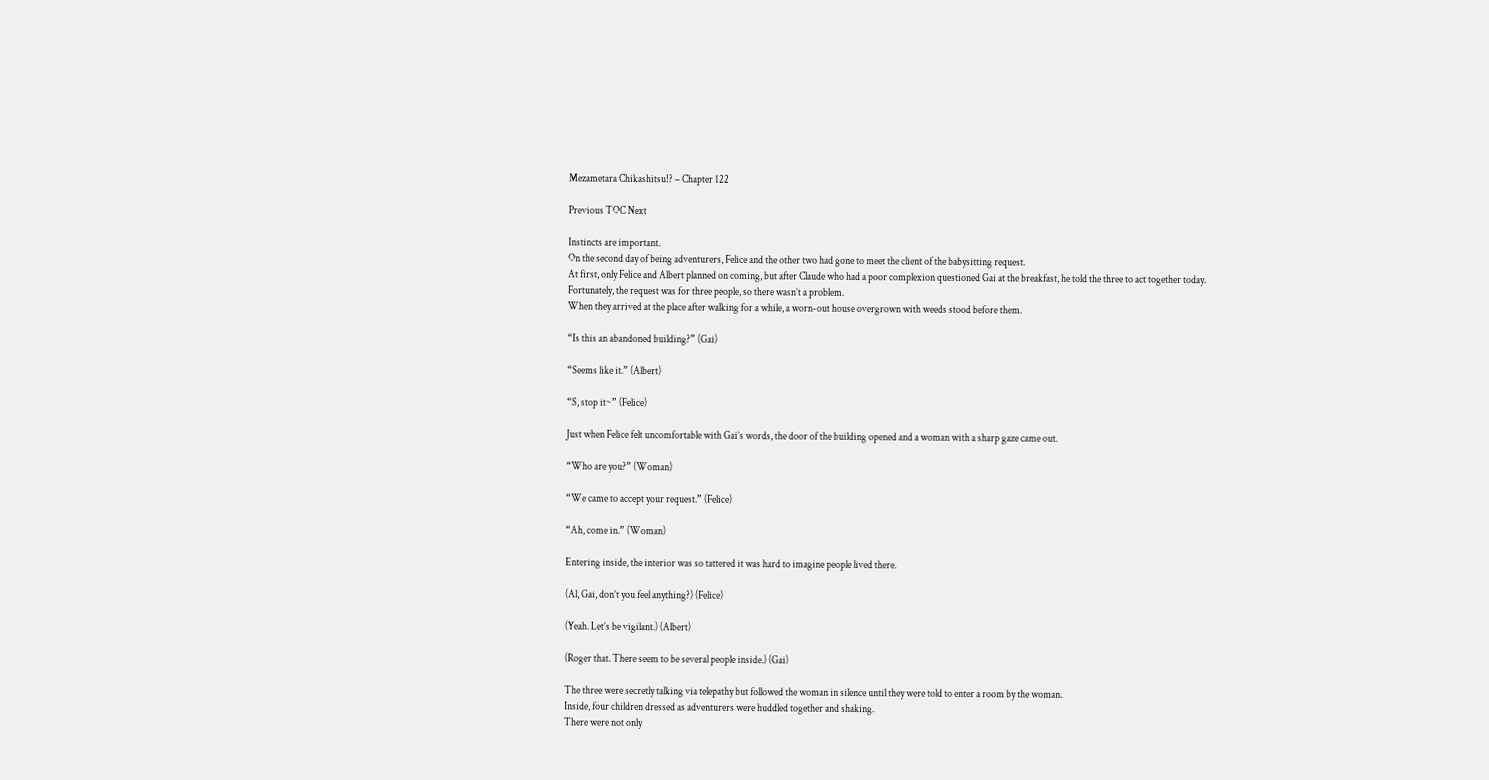Mezametara Chikashitsu!? – Chapter 122

Previous TOC Next

Instincts are important.
On the second day of being adventurers, Felice and the other two had gone to meet the client of the babysitting request.
At first, only Felice and Albert planned on coming, but after Claude who had a poor complexion questioned Gai at the breakfast, he told the three to act together today.
Fortunately, the request was for three people, so there wasn’t a problem.
When they arrived at the place after walking for a while, a worn-out house overgrown with weeds stood before them.

“Is this an abandoned building?” (Gai)

“Seems like it.” (Albert)

“S, stop it~” (Felice)

Just when Felice felt uncomfortable with Gai’s words, the door of the building opened and a woman with a sharp gaze came out.

“Who are you?” (Woman)

“We came to accept your request.” (Felice)

“Ah, come in.” (Woman)

Entering inside, the interior was so tattered it was hard to imagine people lived there.

(Al, Gai, don’t you feel anything?) (Felice)

(Yeah. Let’s be vigilant.) (Albert)

(Roger that. There seem to be several people inside.) (Gai)

The three were secretly talking via telepathy but followed the woman in silence until they were told to enter a room by the woman.
Inside, four children dressed as adventurers were huddled together and shaking.
There were not only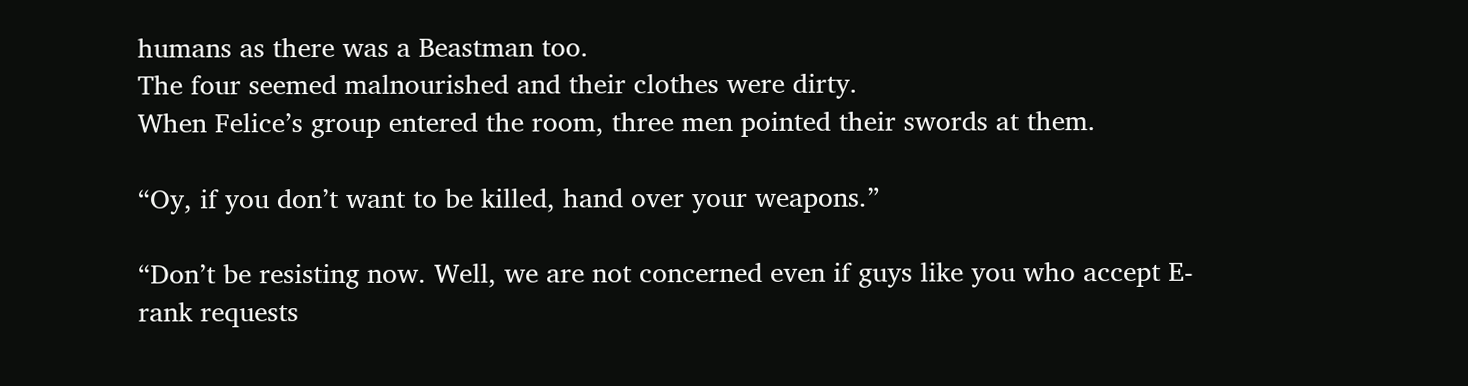humans as there was a Beastman too.
The four seemed malnourished and their clothes were dirty.
When Felice’s group entered the room, three men pointed their swords at them.

“Oy, if you don’t want to be killed, hand over your weapons.”

“Don’t be resisting now. Well, we are not concerned even if guys like you who accept E-rank requests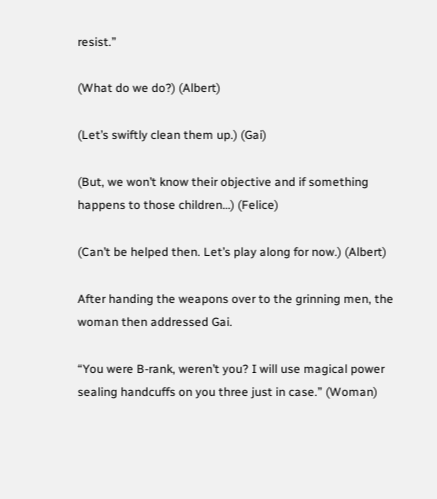resist.”

(What do we do?) (Albert)

(Let’s swiftly clean them up.) (Gai)

(But, we won’t know their objective and if something happens to those children…) (Felice)

(Can’t be helped then. Let’s play along for now.) (Albert)

After handing the weapons over to the grinning men, the woman then addressed Gai.

“You were B-rank, weren’t you? I will use magical power sealing handcuffs on you three just in case.” (Woman)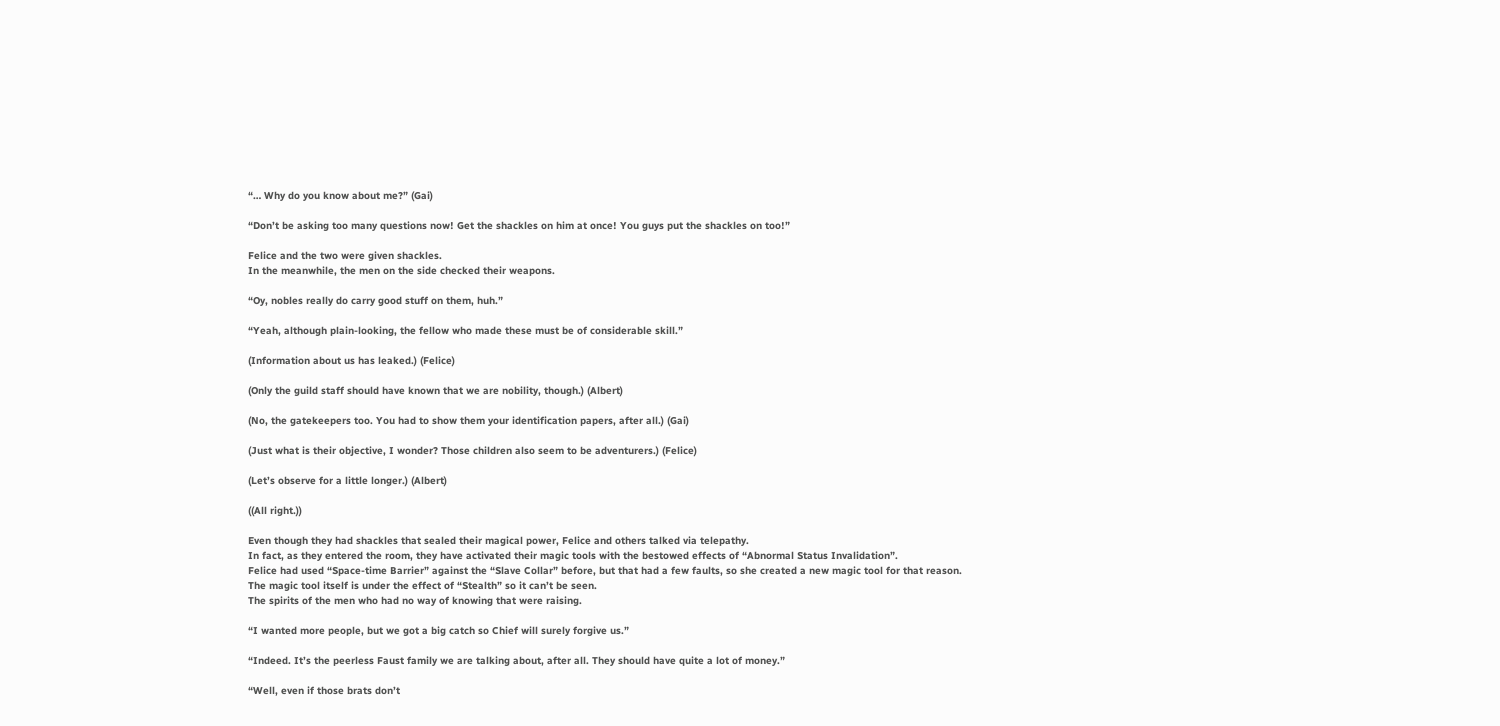“… Why do you know about me?” (Gai)

“Don’t be asking too many questions now! Get the shackles on him at once! You guys put the shackles on too!”

Felice and the two were given shackles.
In the meanwhile, the men on the side checked their weapons.

“Oy, nobles really do carry good stuff on them, huh.”

“Yeah, although plain-looking, the fellow who made these must be of considerable skill.”

(Information about us has leaked.) (Felice)

(Only the guild staff should have known that we are nobility, though.) (Albert)

(No, the gatekeepers too. You had to show them your identification papers, after all.) (Gai)

(Just what is their objective, I wonder? Those children also seem to be adventurers.) (Felice)

(Let’s observe for a little longer.) (Albert)

((All right.))

Even though they had shackles that sealed their magical power, Felice and others talked via telepathy.
In fact, as they entered the room, they have activated their magic tools with the bestowed effects of “Abnormal Status Invalidation”.
Felice had used “Space-time Barrier” against the “Slave Collar” before, but that had a few faults, so she created a new magic tool for that reason.
The magic tool itself is under the effect of “Stealth” so it can’t be seen.
The spirits of the men who had no way of knowing that were raising.

“I wanted more people, but we got a big catch so Chief will surely forgive us.”

“Indeed. It’s the peerless Faust family we are talking about, after all. They should have quite a lot of money.”

“Well, even if those brats don’t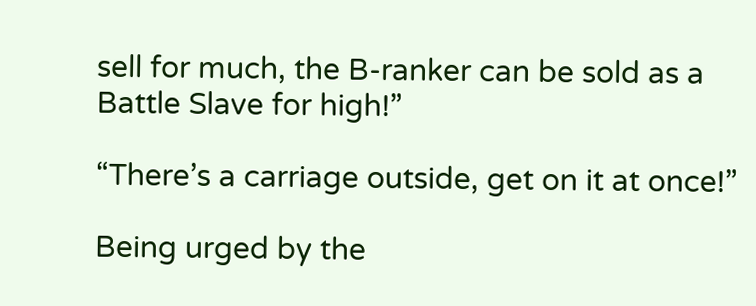sell for much, the B-ranker can be sold as a Battle Slave for high!”

“There’s a carriage outside, get on it at once!”

Being urged by the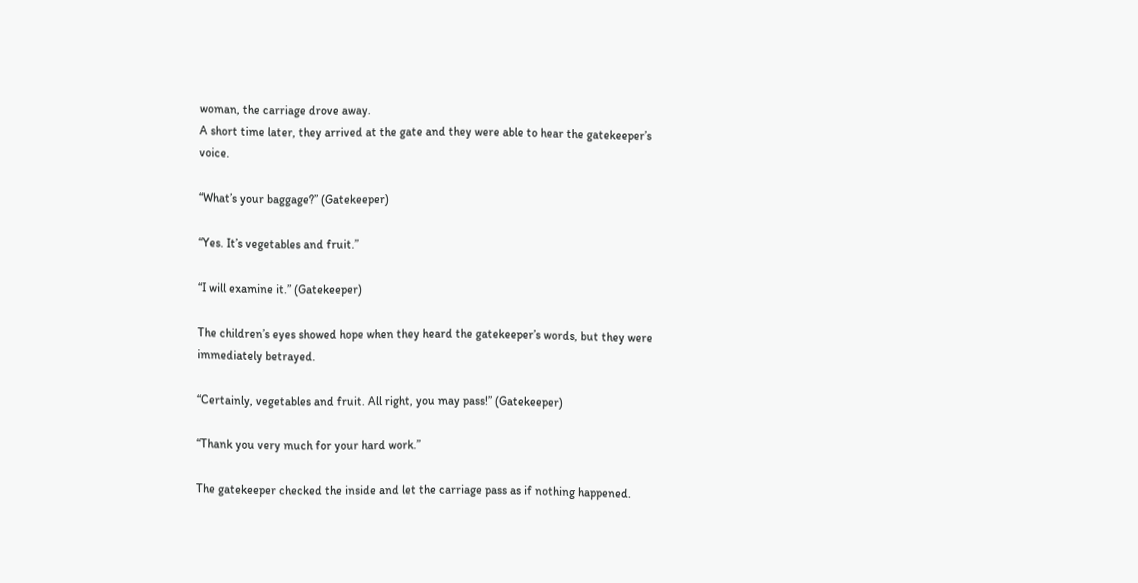woman, the carriage drove away.
A short time later, they arrived at the gate and they were able to hear the gatekeeper’s voice.

“What’s your baggage?” (Gatekeeper)

“Yes. It’s vegetables and fruit.”

“I will examine it.” (Gatekeeper)

The children’s eyes showed hope when they heard the gatekeeper’s words, but they were immediately betrayed.

“Certainly, vegetables and fruit. All right, you may pass!” (Gatekeeper)

“Thank you very much for your hard work.”

The gatekeeper checked the inside and let the carriage pass as if nothing happened.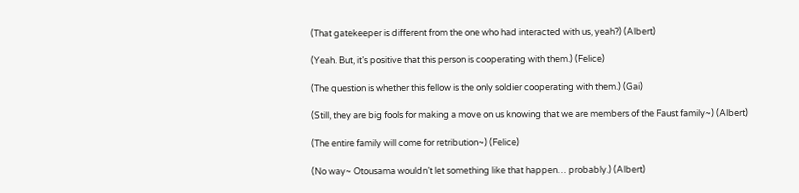(That gatekeeper is different from the one who had interacted with us, yeah?) (Albert)

(Yeah. But, it’s positive that this person is cooperating with them.) (Felice)

(The question is whether this fellow is the only soldier cooperating with them.) (Gai)

(Still, they are big fools for making a move on us knowing that we are members of the Faust family~) (Albert)

(The entire family will come for retribution~) (Felice)

(No way~ Otousama wouldn’t let something like that happen… probably.) (Albert)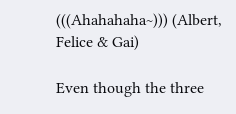(((Ahahahaha~))) (Albert, Felice & Gai)

Even though the three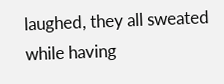laughed, they all sweated while having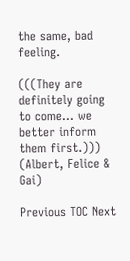the same, bad feeling.

(((They are definitely going to come… we better inform them first.))) (Albert, Felice & Gai)

Previous TOC Next